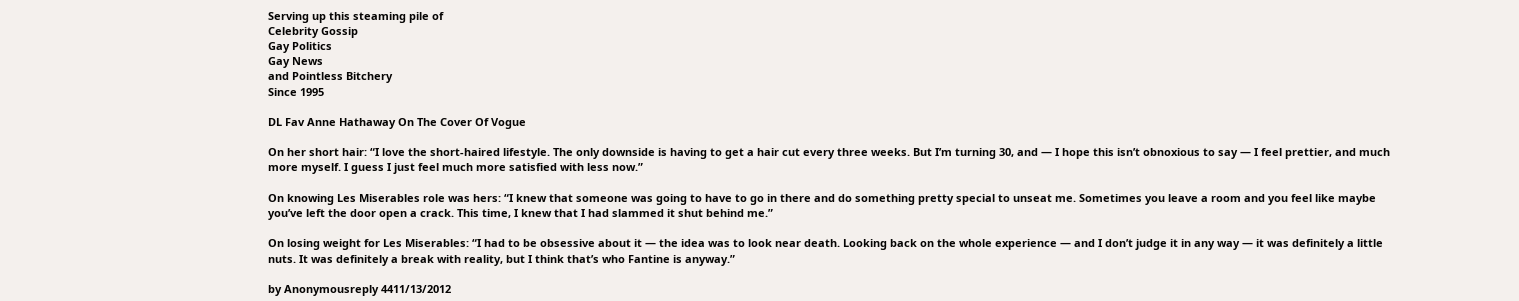Serving up this steaming pile of
Celebrity Gossip
Gay Politics
Gay News
and Pointless Bitchery
Since 1995

DL Fav Anne Hathaway On The Cover Of Vogue

On her short hair: “I love the short-haired lifestyle. The only downside is having to get a hair cut every three weeks. But I’m turning 30, and — I hope this isn’t obnoxious to say — I feel prettier, and much more myself. I guess I just feel much more satisfied with less now.”

On knowing Les Miserables role was hers: “I knew that someone was going to have to go in there and do something pretty special to unseat me. Sometimes you leave a room and you feel like maybe you’ve left the door open a crack. This time, I knew that I had slammed it shut behind me.”

On losing weight for Les Miserables: “I had to be obsessive about it — the idea was to look near death. Looking back on the whole experience — and I don’t judge it in any way — it was definitely a little nuts. It was definitely a break with reality, but I think that’s who Fantine is anyway.”

by Anonymousreply 4411/13/2012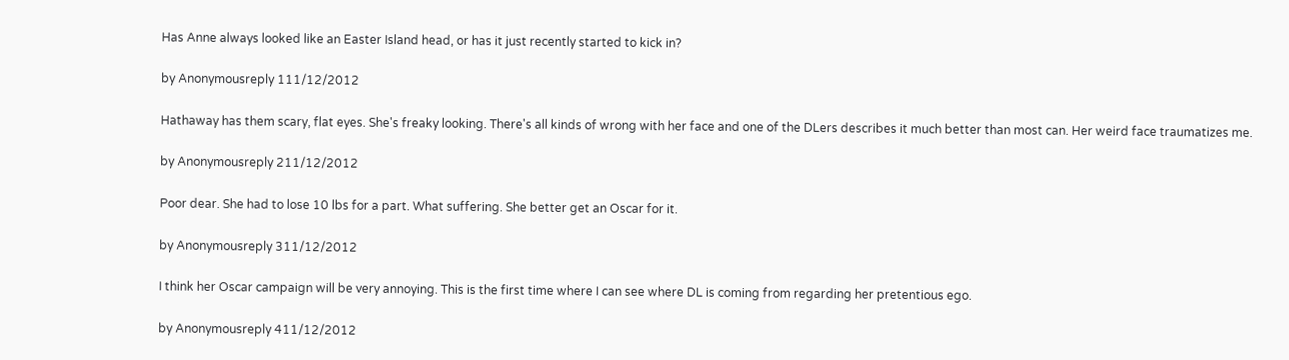Has Anne always looked like an Easter Island head, or has it just recently started to kick in?

by Anonymousreply 111/12/2012

Hathaway has them scary, flat eyes. She's freaky looking. There's all kinds of wrong with her face and one of the DLers describes it much better than most can. Her weird face traumatizes me.

by Anonymousreply 211/12/2012

Poor dear. She had to lose 10 lbs for a part. What suffering. She better get an Oscar for it.

by Anonymousreply 311/12/2012

I think her Oscar campaign will be very annoying. This is the first time where I can see where DL is coming from regarding her pretentious ego.

by Anonymousreply 411/12/2012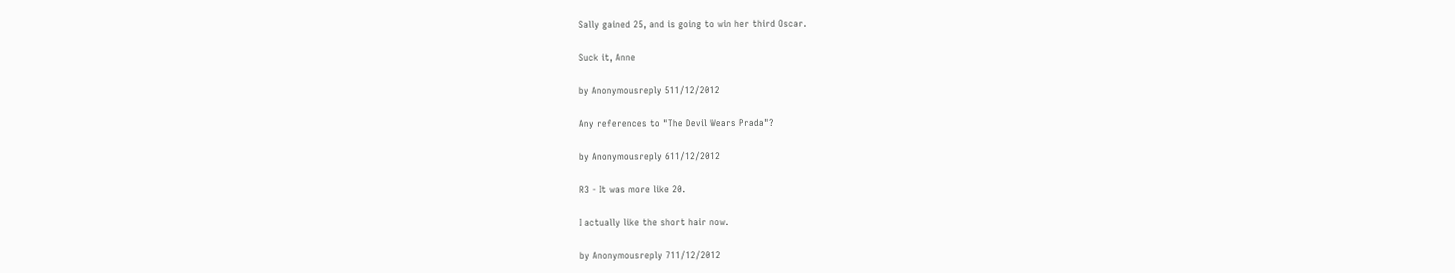Sally gained 25, and is going to win her third Oscar.

Suck it, Anne

by Anonymousreply 511/12/2012

Any references to "The Devil Wears Prada"?

by Anonymousreply 611/12/2012

R3 - It was more like 20.

I actually like the short hair now.

by Anonymousreply 711/12/2012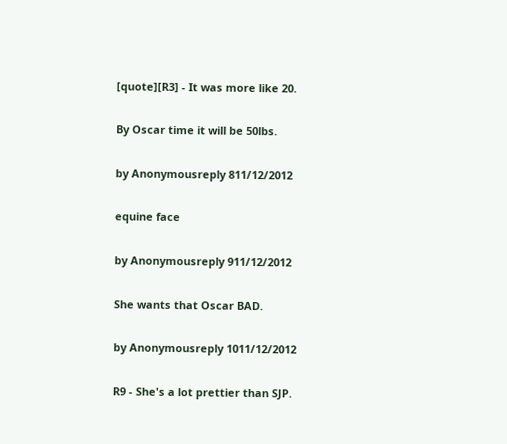[quote][R3] - It was more like 20.

By Oscar time it will be 50lbs.

by Anonymousreply 811/12/2012

equine face

by Anonymousreply 911/12/2012

She wants that Oscar BAD.

by Anonymousreply 1011/12/2012

R9 - She's a lot prettier than SJP.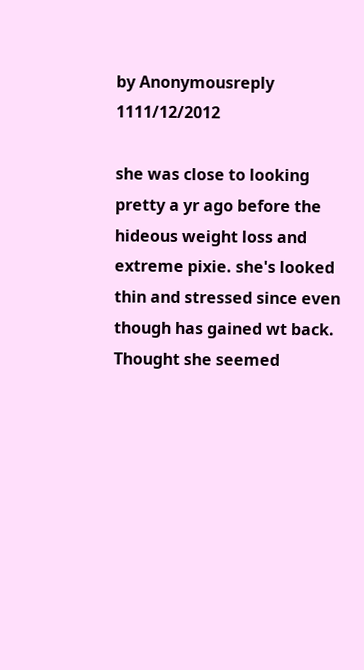by Anonymousreply 1111/12/2012

she was close to looking pretty a yr ago before the hideous weight loss and extreme pixie. she's looked thin and stressed since even though has gained wt back. Thought she seemed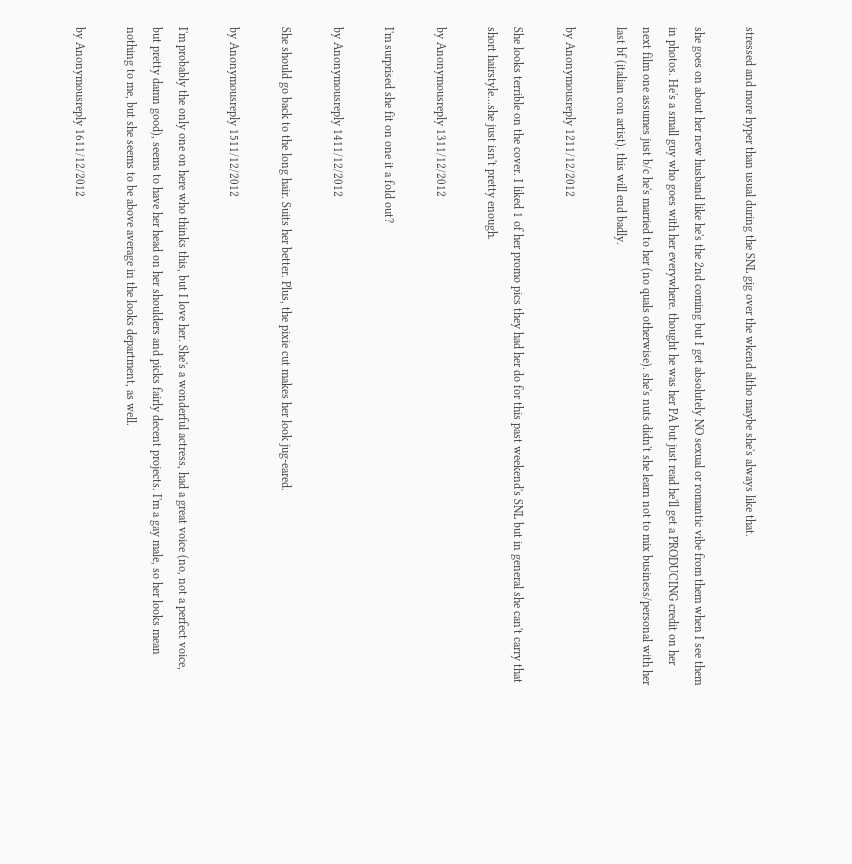stressed and more hyper than usual during the SNL gig over the wkend altho maybe she's always like that.

she goes on about her new husband like he's the 2nd coming but I get absolutely NO sexual or romantic vibe from them when I see them in photos. He's a small guy who goes with her everywhere. thought he was her PA but just read he'll get a PRODUCING credit on her next film one assumes just b/c he's married to her (no quals otherwise). she's nuts didn't she learn not to mix business/personal with her last bf (italian con artist). this will end badly.

by Anonymousreply 1211/12/2012

She looks terrible on the cover. I liked 1 of her promo pics they had her do for this past weekend's SNL but in general she can't carry that short hairstyle...she just isn't pretty enough.

by Anonymousreply 1311/12/2012

I'm surprised she fit on one it a fold out?

by Anonymousreply 1411/12/2012

She should go back to the long hair. Suits her better. Plus, the pixie cut makes her look jug-eared.

by Anonymousreply 1511/12/2012

I'm probably the only one on here who thinks this, but I love her. She's a wonderful actress, had a great voice (no, not a perfect voice, but pretty damn good), seems to have her head on her shoulders and picks fairly decent projects. I'm a gay male, so her looks mean nothing to me, but she seems to be above average in the looks department, as well.

by Anonymousreply 1611/12/2012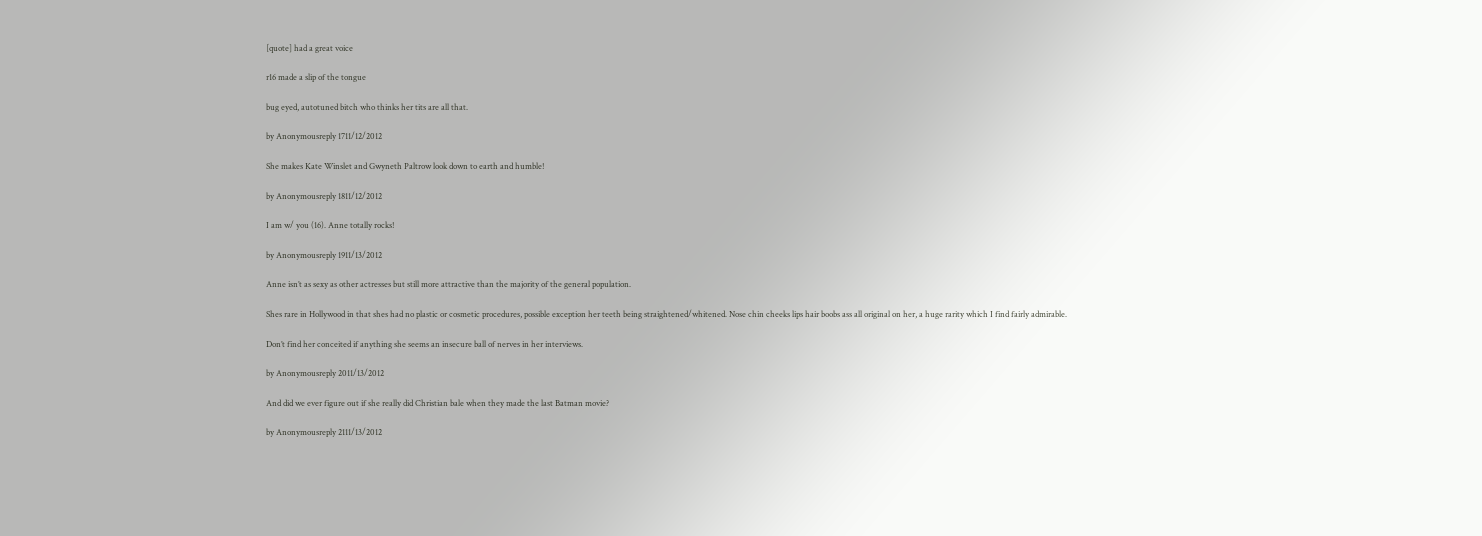[quote] had a great voice

r16 made a slip of the tongue

bug eyed, autotuned bitch who thinks her tits are all that.

by Anonymousreply 1711/12/2012

She makes Kate Winslet and Gwyneth Paltrow look down to earth and humble!

by Anonymousreply 1811/12/2012

I am w/ you (16). Anne totally rocks!

by Anonymousreply 1911/13/2012

Anne isn’t as sexy as other actresses but still more attractive than the majority of the general population.

Shes rare in Hollywood in that shes had no plastic or cosmetic procedures, possible exception her teeth being straightened/whitened. Nose chin cheeks lips hair boobs ass all original on her, a huge rarity which I find fairly admirable.

Don’t find her conceited if anything she seems an insecure ball of nerves in her interviews.

by Anonymousreply 2011/13/2012

And did we ever figure out if she really did Christian bale when they made the last Batman movie?

by Anonymousreply 2111/13/2012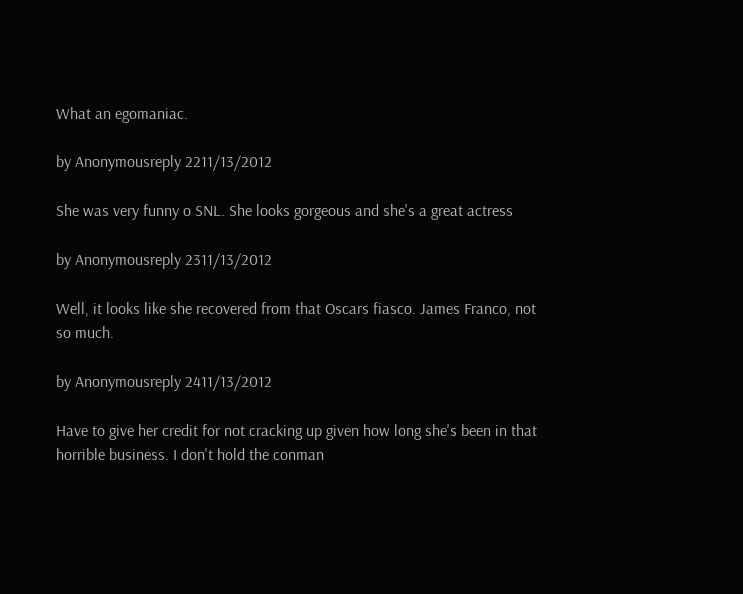What an egomaniac.

by Anonymousreply 2211/13/2012

She was very funny o SNL. She looks gorgeous and she's a great actress

by Anonymousreply 2311/13/2012

Well, it looks like she recovered from that Oscars fiasco. James Franco, not so much.

by Anonymousreply 2411/13/2012

Have to give her credit for not cracking up given how long she's been in that horrible business. I don't hold the conman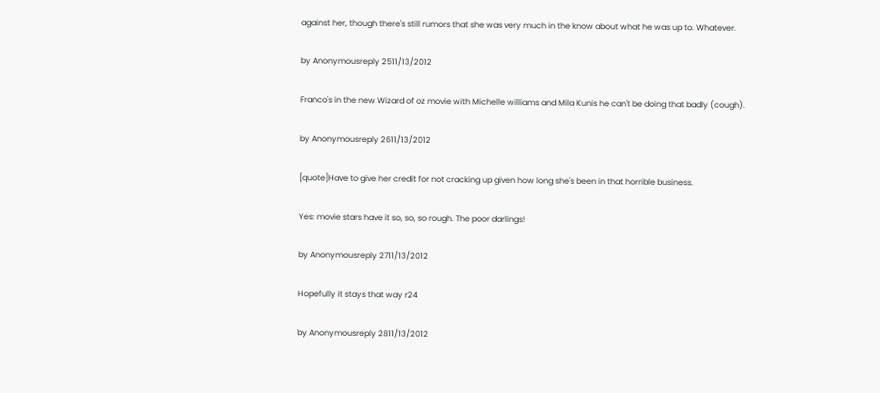against her, though there's still rumors that she was very much in the know about what he was up to. Whatever.

by Anonymousreply 2511/13/2012

Franco's in the new Wizard of oz movie with Michelle williams and Mila Kunis he can't be doing that badly (cough).

by Anonymousreply 2611/13/2012

[quote]Have to give her credit for not cracking up given how long she's been in that horrible business.

Yes: movie stars have it so, so, so rough. The poor darlings!

by Anonymousreply 2711/13/2012

Hopefully it stays that way r24

by Anonymousreply 2811/13/2012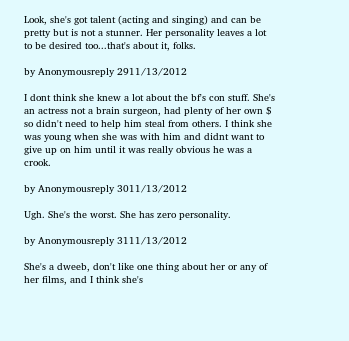Look, she's got talent (acting and singing) and can be pretty but is not a stunner. Her personality leaves a lot to be desired too...that's about it, folks.

by Anonymousreply 2911/13/2012

I dont think she knew a lot about the bf's con stuff. She's an actress not a brain surgeon, had plenty of her own $ so didn't need to help him steal from others. I think she was young when she was with him and didnt want to give up on him until it was really obvious he was a crook.

by Anonymousreply 3011/13/2012

Ugh. She's the worst. She has zero personality.

by Anonymousreply 3111/13/2012

She's a dweeb, don't like one thing about her or any of her films, and I think she's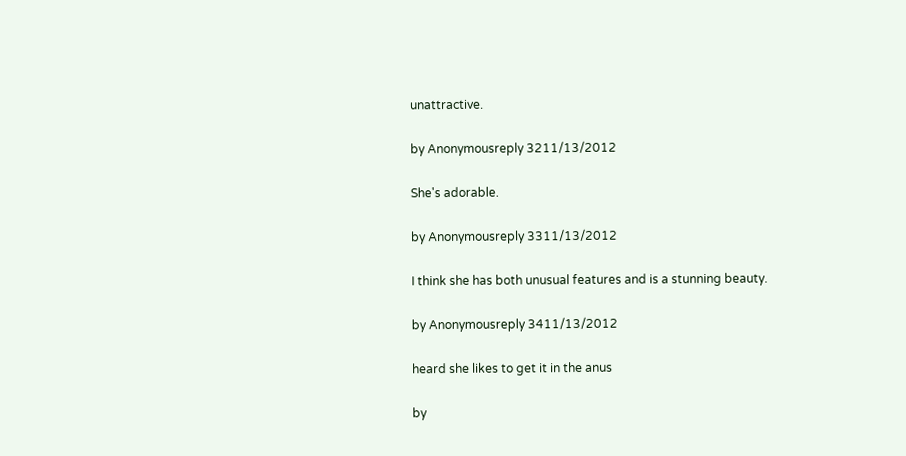unattractive.

by Anonymousreply 3211/13/2012

She's adorable.

by Anonymousreply 3311/13/2012

I think she has both unusual features and is a stunning beauty.

by Anonymousreply 3411/13/2012

heard she likes to get it in the anus

by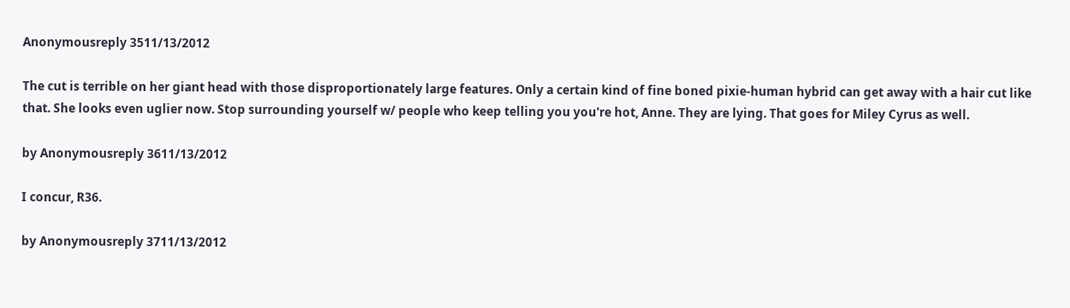Anonymousreply 3511/13/2012

The cut is terrible on her giant head with those disproportionately large features. Only a certain kind of fine boned pixie-human hybrid can get away with a hair cut like that. She looks even uglier now. Stop surrounding yourself w/ people who keep telling you you're hot, Anne. They are lying. That goes for Miley Cyrus as well.

by Anonymousreply 3611/13/2012

I concur, R36.

by Anonymousreply 3711/13/2012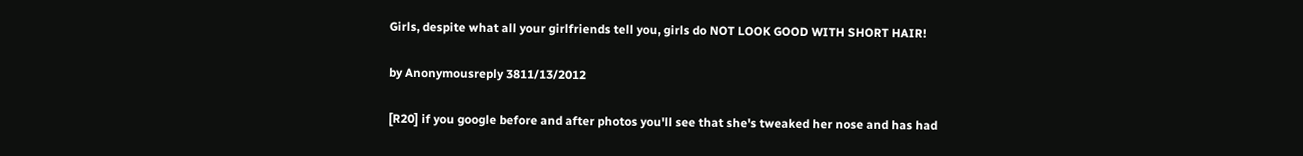Girls, despite what all your girlfriends tell you, girls do NOT LOOK GOOD WITH SHORT HAIR!

by Anonymousreply 3811/13/2012

[R20] if you google before and after photos you'll see that she's tweaked her nose and has had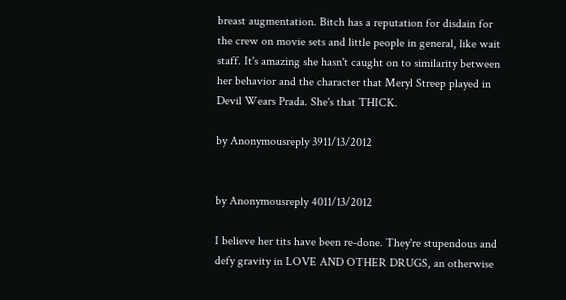breast augmentation. Bitch has a reputation for disdain for the crew on movie sets and little people in general, like wait staff. It's amazing she hasn't caught on to similarity between her behavior and the character that Meryl Streep played in Devil Wears Prada. She's that THICK.

by Anonymousreply 3911/13/2012


by Anonymousreply 4011/13/2012

I believe her tits have been re-done. They're stupendous and defy gravity in LOVE AND OTHER DRUGS, an otherwise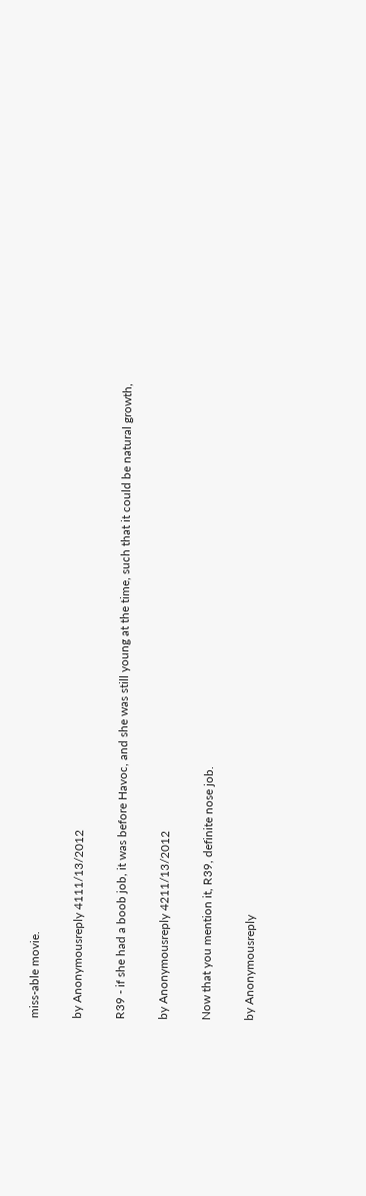miss-able movie.

by Anonymousreply 4111/13/2012

R39 - if she had a boob job, it was before Havoc, and she was still young at the time, such that it could be natural growth,

by Anonymousreply 4211/13/2012

Now that you mention it, R39, definite nose job.

by Anonymousreply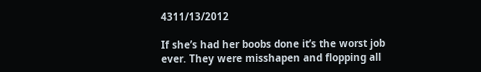4311/13/2012

If she’s had her boobs done it’s the worst job ever. They were misshapen and flopping all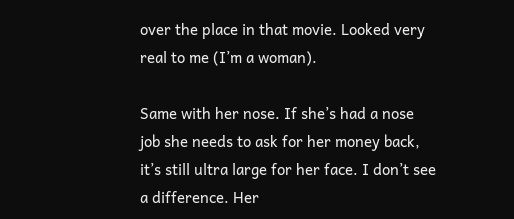over the place in that movie. Looked very real to me (I’m a woman).

Same with her nose. If she’s had a nose job she needs to ask for her money back, it’s still ultra large for her face. I don’t see a difference. Her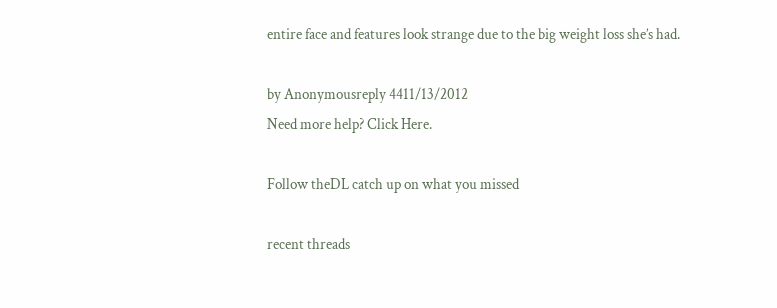entire face and features look strange due to the big weight loss she’s had.

by Anonymousreply 4411/13/2012
Need more help? Click Here.

Follow theDL catch up on what you missed

recent threads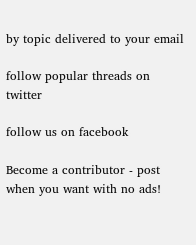by topic delivered to your email

follow popular threads on twitter

follow us on facebook

Become a contributor - post when you want with no ads!